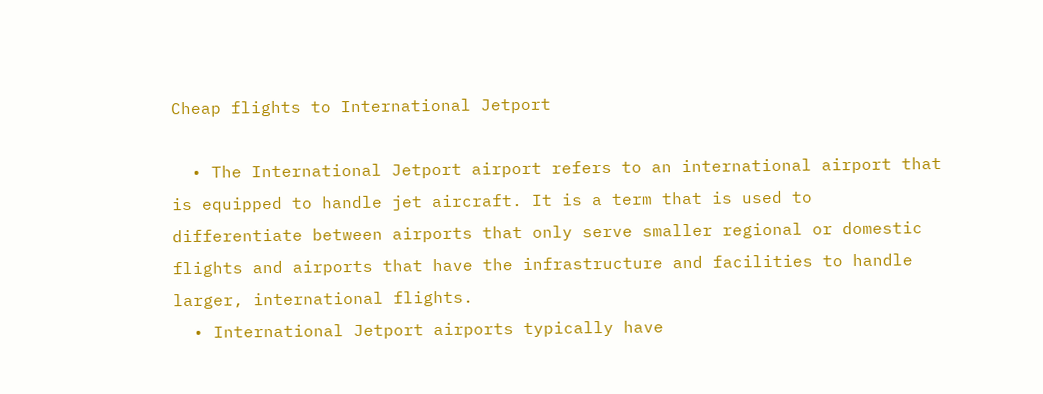Cheap flights to International Jetport

  • The International Jetport airport refers to an international airport that is equipped to handle jet aircraft. It is a term that is used to differentiate between airports that only serve smaller regional or domestic flights and airports that have the infrastructure and facilities to handle larger, international flights.
  • International Jetport airports typically have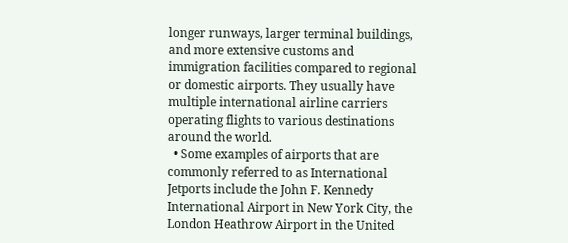longer runways, larger terminal buildings, and more extensive customs and immigration facilities compared to regional or domestic airports. They usually have multiple international airline carriers operating flights to various destinations around the world.
  • Some examples of airports that are commonly referred to as International Jetports include the John F. Kennedy International Airport in New York City, the London Heathrow Airport in the United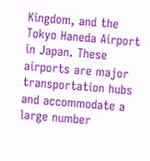Kingdom, and the Tokyo Haneda Airport in Japan. These airports are major transportation hubs and accommodate a large number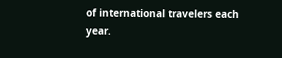of international travelers each year.